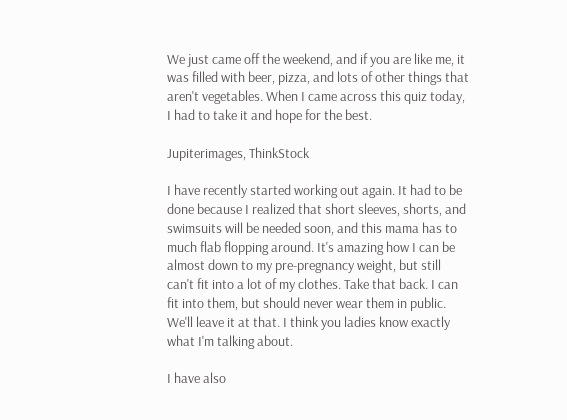We just came off the weekend, and if you are like me, it was filled with beer, pizza, and lots of other things that aren't vegetables. When I came across this quiz today, I had to take it and hope for the best.

Jupiterimages, ThinkStock

I have recently started working out again. It had to be done because I realized that short sleeves, shorts, and swimsuits will be needed soon, and this mama has to much flab flopping around. It's amazing how I can be almost down to my pre-pregnancy weight, but still can't fit into a lot of my clothes. Take that back. I can fit into them, but should never wear them in public. We'll leave it at that. I think you ladies know exactly what I'm talking about.

I have also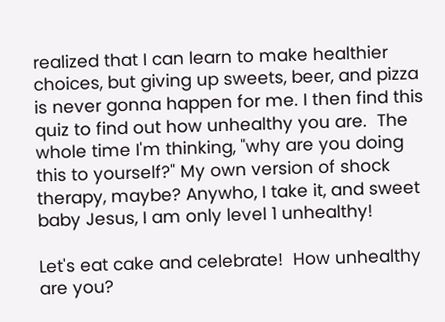realized that I can learn to make healthier choices, but giving up sweets, beer, and pizza is never gonna happen for me. I then find this quiz to find out how unhealthy you are.  The whole time I'm thinking, "why are you doing this to yourself?" My own version of shock therapy, maybe? Anywho, I take it, and sweet baby Jesus, I am only level 1 unhealthy!

Let's eat cake and celebrate!  How unhealthy are you?